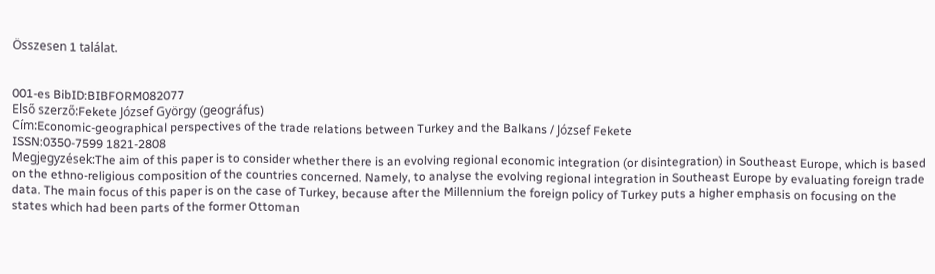Összesen 1 találat.


001-es BibID:BIBFORM082077
Első szerző:Fekete József György (geográfus)
Cím:Economic-geographical perspectives of the trade relations between Turkey and the Balkans / József Fekete
ISSN:0350-7599 1821-2808
Megjegyzések:The aim of this paper is to consider whether there is an evolving regional economic integration (or disintegration) in Southeast Europe, which is based on the ethno-religious composition of the countries concerned. Namely, to analyse the evolving regional integration in Southeast Europe by evaluating foreign trade data. The main focus of this paper is on the case of Turkey, because after the Millennium the foreign policy of Turkey puts a higher emphasis on focusing on the states which had been parts of the former Ottoman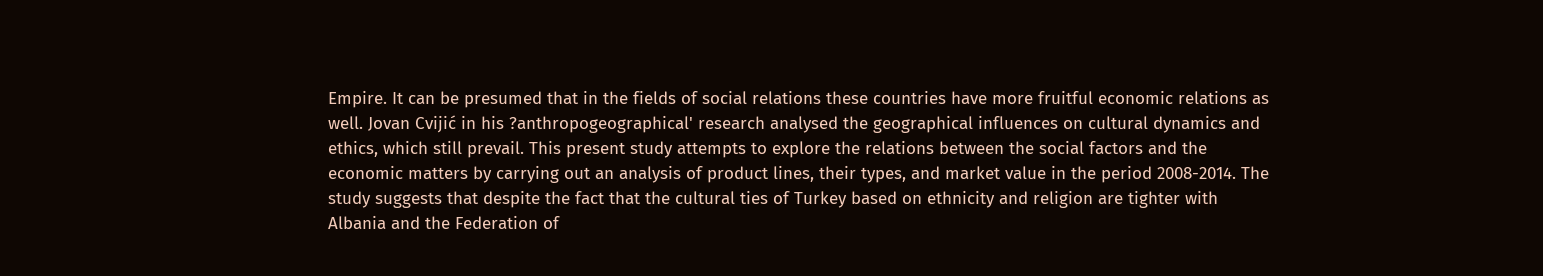Empire. It can be presumed that in the fields of social relations these countries have more fruitful economic relations as well. Jovan Cvijić in his ?anthropogeographical' research analysed the geographical influences on cultural dynamics and ethics, which still prevail. This present study attempts to explore the relations between the social factors and the economic matters by carrying out an analysis of product lines, their types, and market value in the period 2008-2014. The study suggests that despite the fact that the cultural ties of Turkey based on ethnicity and religion are tighter with Albania and the Federation of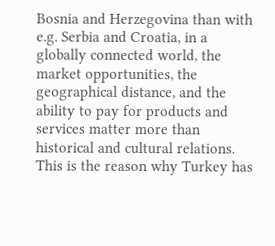Bosnia and Herzegovina than with e.g. Serbia and Croatia, in a globally connected world, the market opportunities, the geographical distance, and the ability to pay for products and services matter more than historical and cultural relations. This is the reason why Turkey has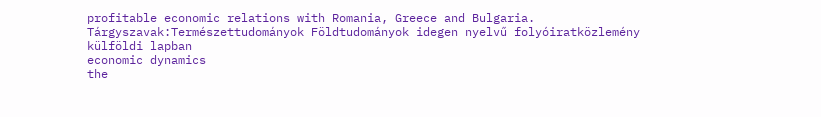profitable economic relations with Romania, Greece and Bulgaria.
Tárgyszavak:Természettudományok Földtudományok idegen nyelvű folyóiratközlemény külföldi lapban
economic dynamics
the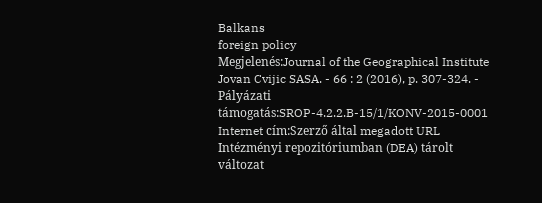Balkans
foreign policy
Megjelenés:Journal of the Geographical Institute Jovan Cvijic SASA. - 66 : 2 (2016), p. 307-324. -
Pályázati támogatás:SROP-4.2.2.B-15/1/KONV-2015-0001
Internet cím:Szerző által megadott URL
Intézményi repozitóriumban (DEA) tárolt változat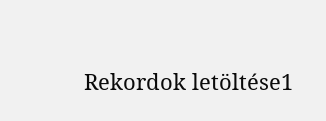Rekordok letöltése1